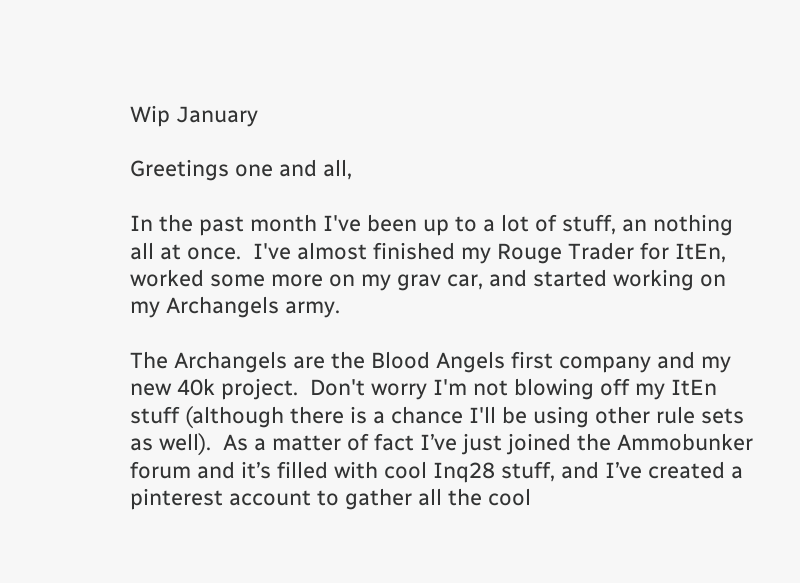Wip January

Greetings one and all,

In the past month I've been up to a lot of stuff, an nothing all at once.  I've almost finished my Rouge Trader for ItEn, worked some more on my grav car, and started working on my Archangels army.

The Archangels are the Blood Angels first company and my new 40k project.  Don't worry I'm not blowing off my ItEn stuff (although there is a chance I'll be using other rule sets as well).  As a matter of fact I’ve just joined the Ammobunker forum and it’s filled with cool Inq28 stuff, and I’ve created a pinterest account to gather all the cool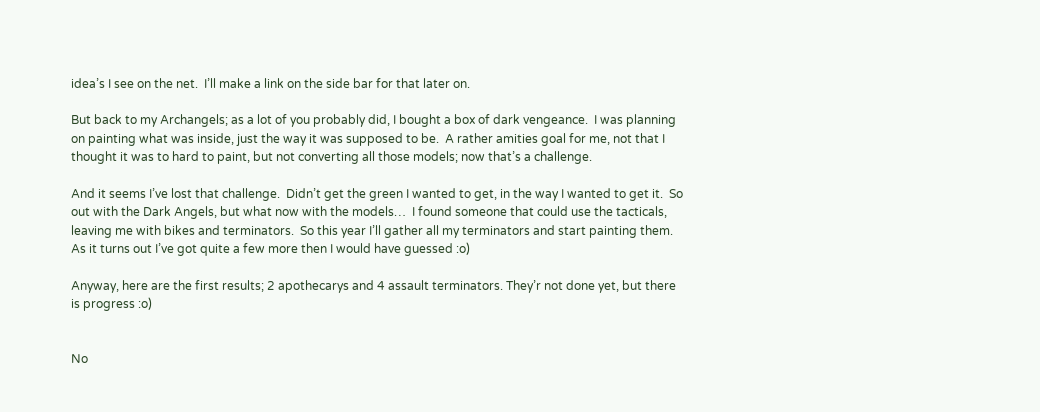idea’s I see on the net.  I’ll make a link on the side bar for that later on.

But back to my Archangels; as a lot of you probably did, I bought a box of dark vengeance.  I was planning on painting what was inside, just the way it was supposed to be.  A rather amities goal for me, not that I thought it was to hard to paint, but not converting all those models; now that’s a challenge.

And it seems I’ve lost that challenge.  Didn’t get the green I wanted to get, in the way I wanted to get it.  So out with the Dark Angels, but what now with the models…  I found someone that could use the tacticals, leaving me with bikes and terminators.  So this year I’ll gather all my terminators and start painting them.  As it turns out I’ve got quite a few more then I would have guessed :o)

Anyway, here are the first results; 2 apothecarys and 4 assault terminators. They’r not done yet, but there is progress :o)


No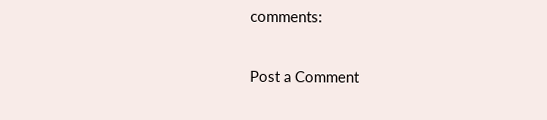comments:

Post a Comment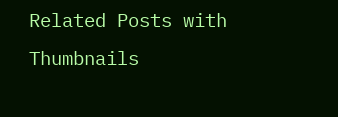Related Posts with Thumbnails